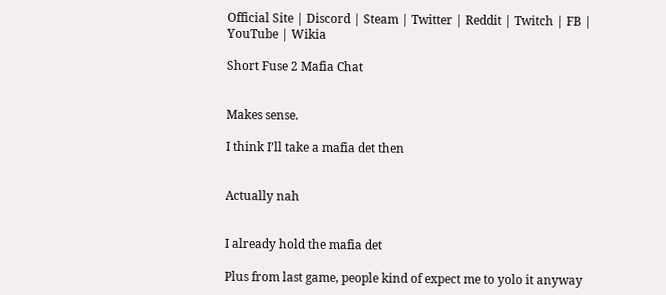Official Site | Discord | Steam | Twitter | Reddit | Twitch | FB | YouTube | Wikia

Short Fuse 2 Mafia Chat


Makes sense.

I think I’ll take a mafia det then


Actually nah


I already hold the mafia det

Plus from last game, people kind of expect me to yolo it anyway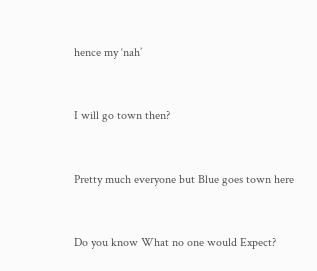hence my ‘nah’


I will go town then?


Pretty much everyone but Blue goes town here


Do you know What no one would Expect?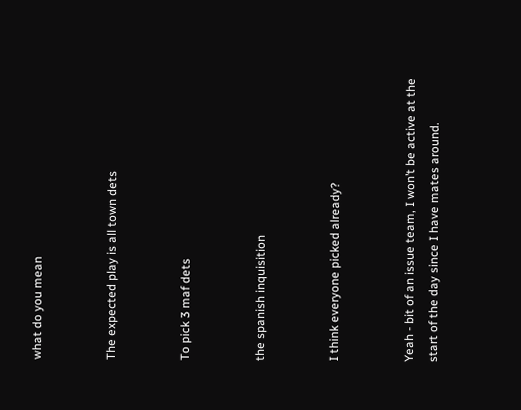what do you mean


The expected play is all town dets


To pick 3 maf dets


the spanish inquisition


I think everyone picked already?


Yeah - bit of an issue team, I won’t be active at the start of the day since I have mates around.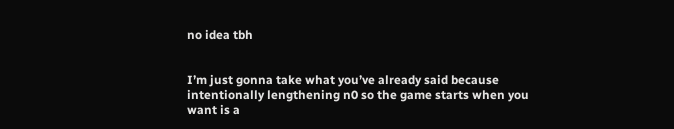no idea tbh


I’m just gonna take what you’ve already said because intentionally lengthening n0 so the game starts when you want is a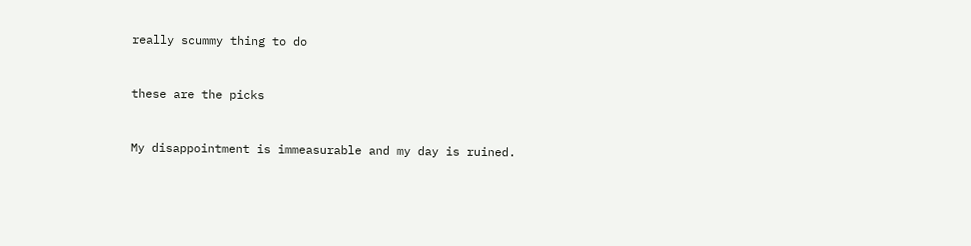really scummy thing to do


these are the picks


My disappointment is immeasurable and my day is ruined.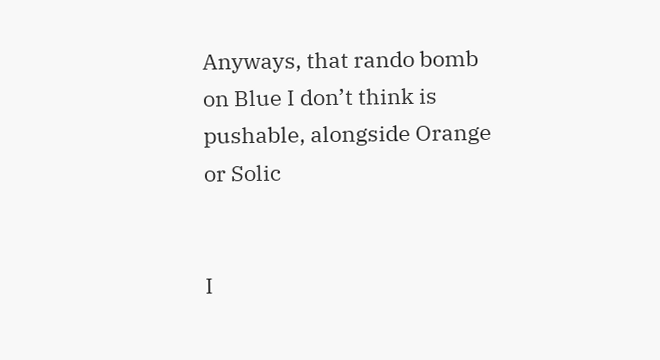Anyways, that rando bomb on Blue I don’t think is pushable, alongside Orange or Solic


I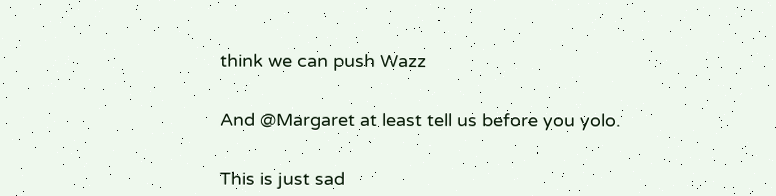think we can push Wazz


And @Margaret at least tell us before you yolo.


This is just sad